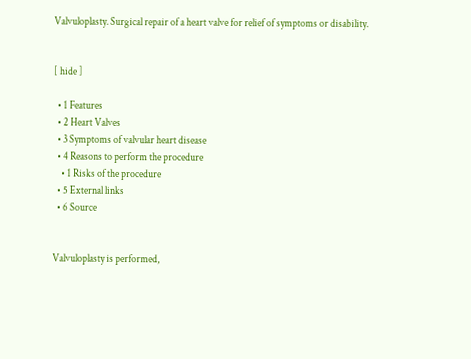Valvuloplasty. Surgical repair of a heart valve for relief of symptoms or disability.


[ hide ]

  • 1 Features
  • 2 Heart Valves
  • 3 Symptoms of valvular heart disease
  • 4 Reasons to perform the procedure
    • 1 Risks of the procedure
  • 5 External links
  • 6 Source


Valvuloplasty is performed,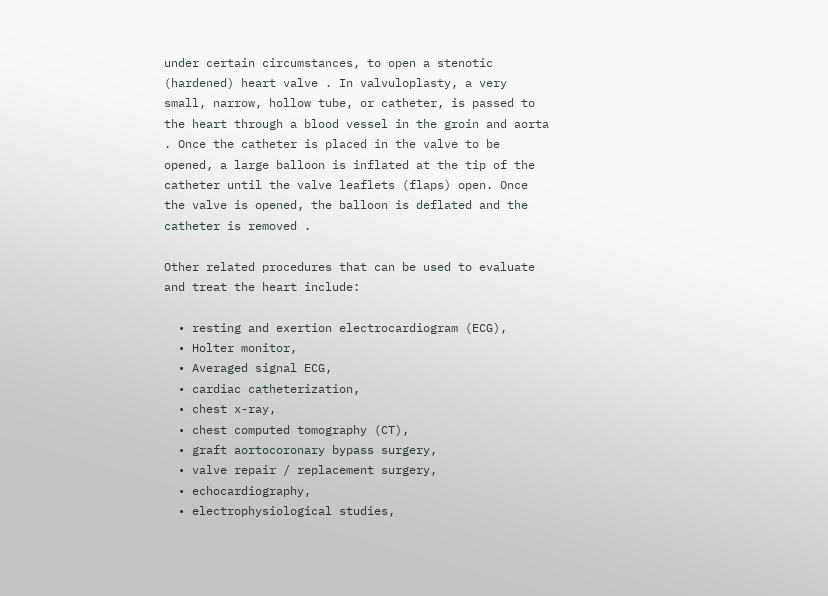under certain circumstances, to open a stenotic (hardened) heart valve . In valvuloplasty, a very small, narrow, hollow tube, or catheter, is passed to the heart through a blood vessel in the groin and aorta . Once the catheter is placed in the valve to be opened, a large balloon is inflated at the tip of the catheter until the valve leaflets (flaps) open. Once the valve is opened, the balloon is deflated and the catheter is removed .

Other related procedures that can be used to evaluate and treat the heart include:

  • resting and exertion electrocardiogram (ECG),
  • Holter monitor,
  • Averaged signal ECG,
  • cardiac catheterization,
  • chest x-ray,
  • chest computed tomography (CT),
  • graft aortocoronary bypass surgery,
  • valve repair / replacement surgery,
  • echocardiography,
  • electrophysiological studies,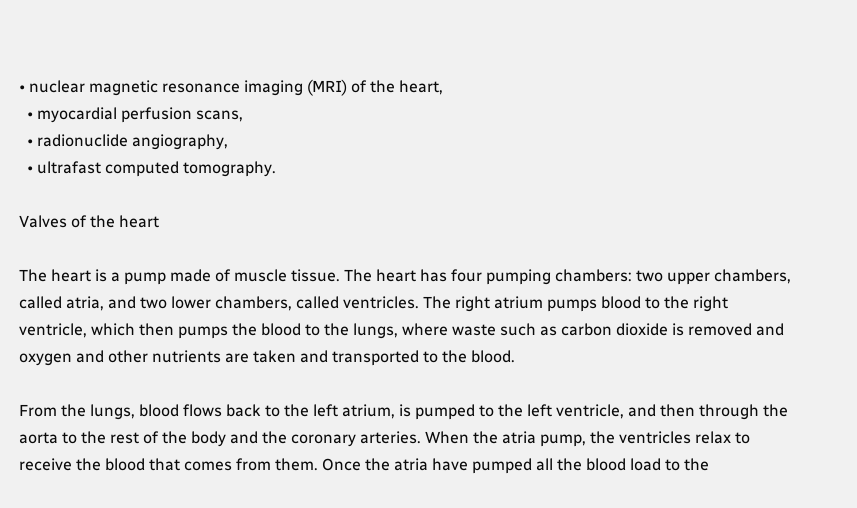• nuclear magnetic resonance imaging (MRI) of the heart,
  • myocardial perfusion scans,
  • radionuclide angiography,
  • ultrafast computed tomography.

Valves of the heart

The heart is a pump made of muscle tissue. The heart has four pumping chambers: two upper chambers, called atria, and two lower chambers, called ventricles. The right atrium pumps blood to the right ventricle, which then pumps the blood to the lungs, where waste such as carbon dioxide is removed and oxygen and other nutrients are taken and transported to the blood.

From the lungs, blood flows back to the left atrium, is pumped to the left ventricle, and then through the aorta to the rest of the body and the coronary arteries. When the atria pump, the ventricles relax to receive the blood that comes from them. Once the atria have pumped all the blood load to the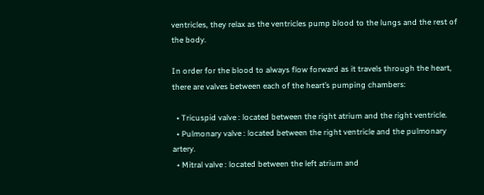ventricles, they relax as the ventricles pump blood to the lungs and the rest of the body.

In order for the blood to always flow forward as it travels through the heart, there are valves between each of the heart’s pumping chambers:

  • Tricuspid valve : located between the right atrium and the right ventricle.
  • Pulmonary valve : located between the right ventricle and the pulmonary artery.
  • Mitral valve : located between the left atrium and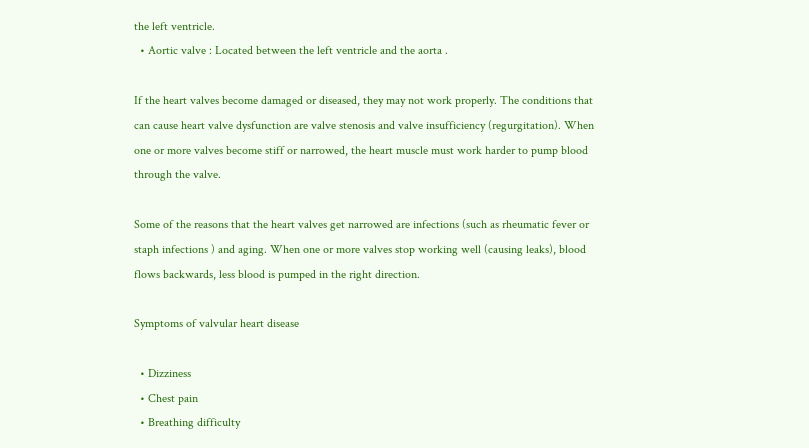the left ventricle.
  • Aortic valve : Located between the left ventricle and the aorta .

If the heart valves become damaged or diseased, they may not work properly. The conditions that can cause heart valve dysfunction are valve stenosis and valve insufficiency (regurgitation). When one or more valves become stiff or narrowed, the heart muscle must work harder to pump blood through the valve.

Some of the reasons that the heart valves get narrowed are infections (such as rheumatic fever or staph infections ) and aging. When one or more valves stop working well (causing leaks), blood flows backwards, less blood is pumped in the right direction.

Symptoms of valvular heart disease

  • Dizziness
  • Chest pain
  • Breathing difficulty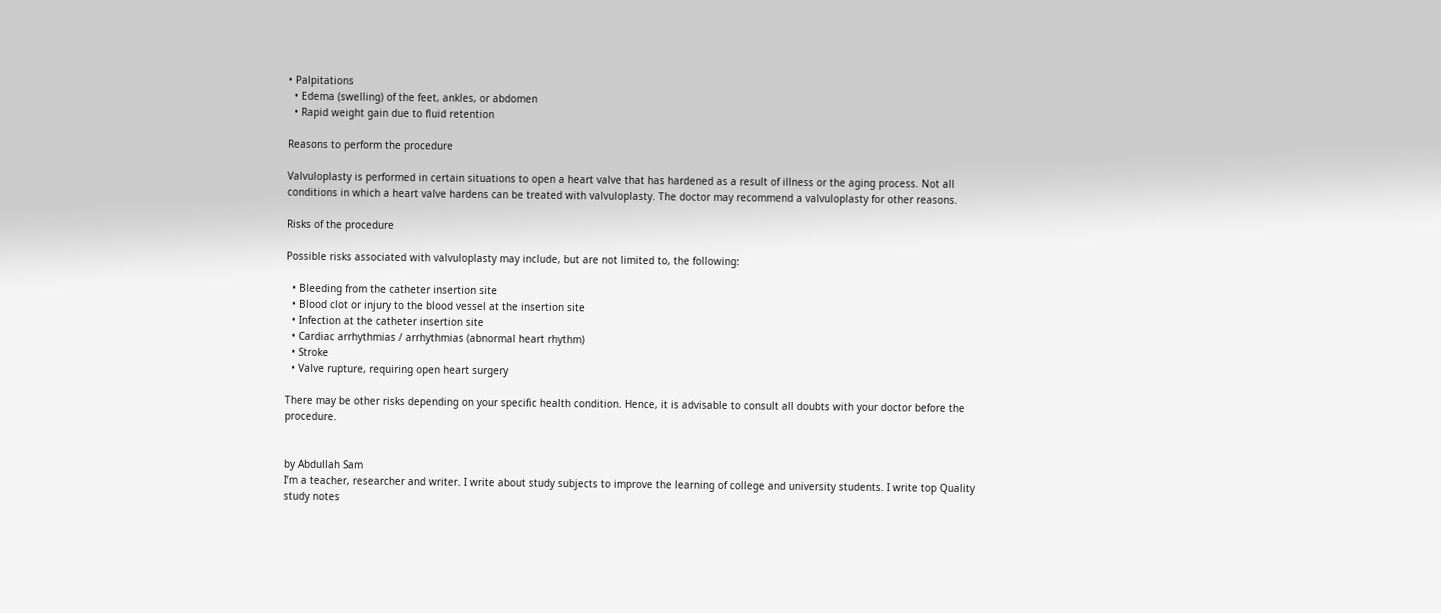• Palpitations
  • Edema (swelling) of the feet, ankles, or abdomen
  • Rapid weight gain due to fluid retention

Reasons to perform the procedure

Valvuloplasty is performed in certain situations to open a heart valve that has hardened as a result of illness or the aging process. Not all conditions in which a heart valve hardens can be treated with valvuloplasty. The doctor may recommend a valvuloplasty for other reasons.

Risks of the procedure

Possible risks associated with valvuloplasty may include, but are not limited to, the following:

  • Bleeding from the catheter insertion site
  • Blood clot or injury to the blood vessel at the insertion site
  • Infection at the catheter insertion site
  • Cardiac arrhythmias / arrhythmias (abnormal heart rhythm)
  • Stroke
  • Valve rupture, requiring open heart surgery

There may be other risks depending on your specific health condition. Hence, it is advisable to consult all doubts with your doctor before the procedure.


by Abdullah Sam
I’m a teacher, researcher and writer. I write about study subjects to improve the learning of college and university students. I write top Quality study notes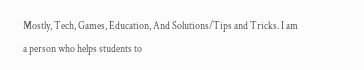Mostly, Tech, Games, Education, And Solutions/Tips and Tricks. I am a person who helps students to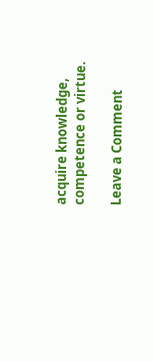acquire knowledge, competence or virtue.

Leave a Comment